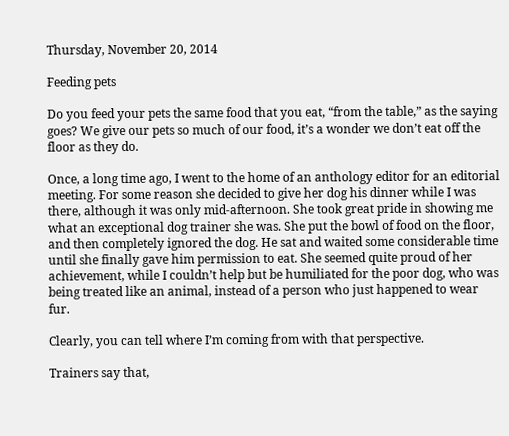Thursday, November 20, 2014

Feeding pets

Do you feed your pets the same food that you eat, “from the table,” as the saying goes? We give our pets so much of our food, it’s a wonder we don’t eat off the floor as they do.

Once, a long time ago, I went to the home of an anthology editor for an editorial meeting. For some reason she decided to give her dog his dinner while I was there, although it was only mid-afternoon. She took great pride in showing me what an exceptional dog trainer she was. She put the bowl of food on the floor, and then completely ignored the dog. He sat and waited some considerable time until she finally gave him permission to eat. She seemed quite proud of her achievement, while I couldn’t help but be humiliated for the poor dog, who was being treated like an animal, instead of a person who just happened to wear fur.

Clearly, you can tell where I’m coming from with that perspective.

Trainers say that,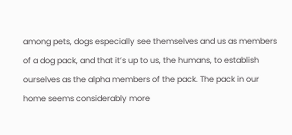among pets, dogs especially see themselves and us as members of a dog pack, and that it’s up to us, the humans, to establish ourselves as the alpha members of the pack. The pack in our home seems considerably more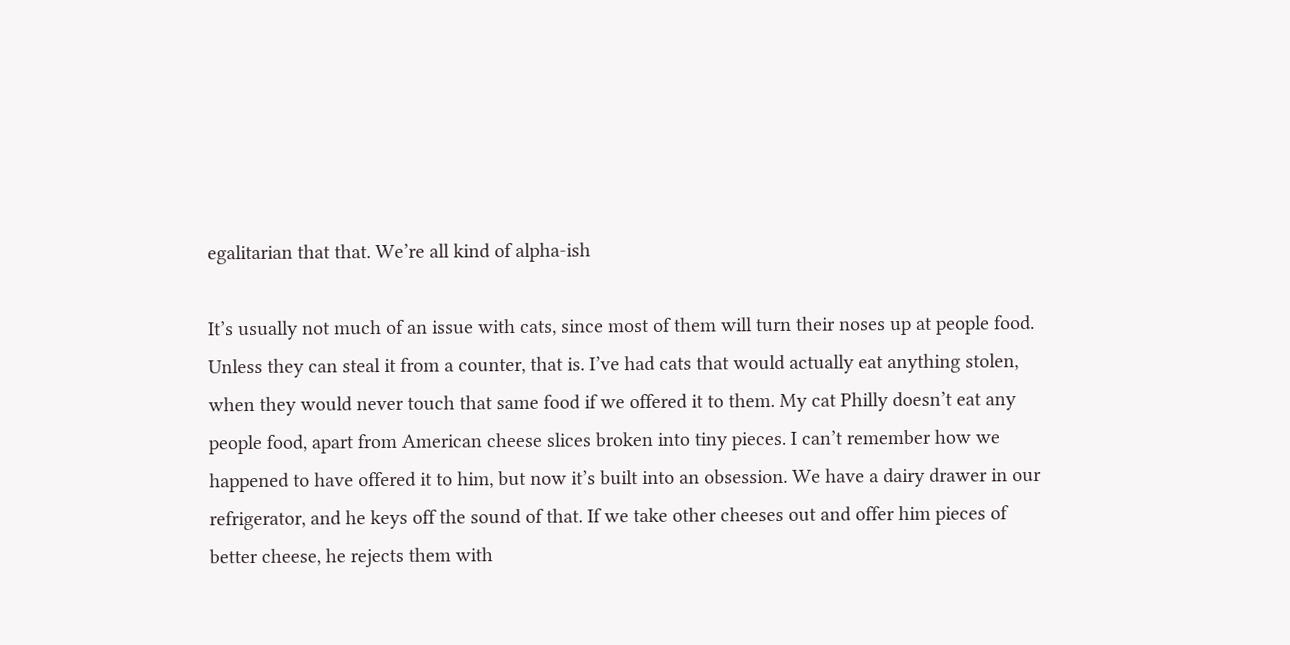egalitarian that that. We’re all kind of alpha-ish

It’s usually not much of an issue with cats, since most of them will turn their noses up at people food. Unless they can steal it from a counter, that is. I’ve had cats that would actually eat anything stolen, when they would never touch that same food if we offered it to them. My cat Philly doesn’t eat any people food, apart from American cheese slices broken into tiny pieces. I can’t remember how we happened to have offered it to him, but now it’s built into an obsession. We have a dairy drawer in our refrigerator, and he keys off the sound of that. If we take other cheeses out and offer him pieces of better cheese, he rejects them with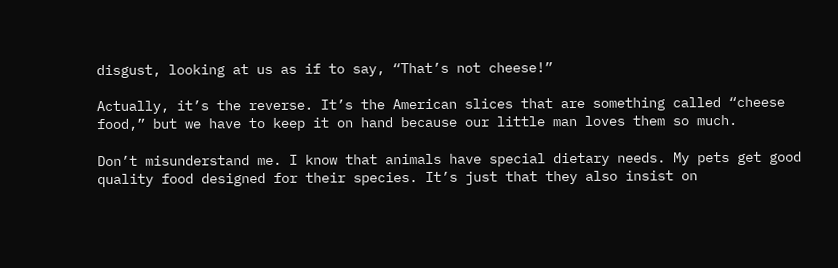disgust, looking at us as if to say, “That’s not cheese!”

Actually, it’s the reverse. It’s the American slices that are something called “cheese food,” but we have to keep it on hand because our little man loves them so much.

Don’t misunderstand me. I know that animals have special dietary needs. My pets get good quality food designed for their species. It’s just that they also insist on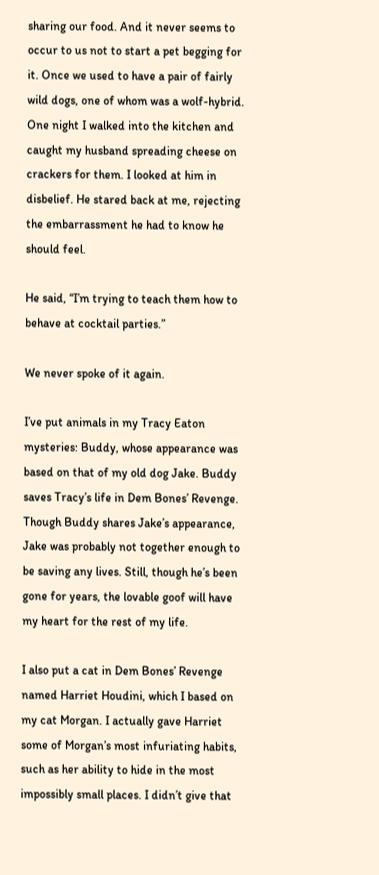sharing our food. And it never seems to occur to us not to start a pet begging for it. Once we used to have a pair of fairly wild dogs, one of whom was a wolf-hybrid. One night I walked into the kitchen and caught my husband spreading cheese on crackers for them. I looked at him in disbelief. He stared back at me, rejecting the embarrassment he had to know he should feel.

He said, “I’m trying to teach them how to behave at cocktail parties.”

We never spoke of it again.

I’ve put animals in my Tracy Eaton mysteries: Buddy, whose appearance was based on that of my old dog Jake. Buddy saves Tracy’s life in Dem Bones’ Revenge. Though Buddy shares Jake’s appearance, Jake was probably not together enough to be saving any lives. Still, though he’s been gone for years, the lovable goof will have my heart for the rest of my life.

I also put a cat in Dem Bones’ Revenge named Harriet Houdini, which I based on my cat Morgan. I actually gave Harriet some of Morgan’s most infuriating habits, such as her ability to hide in the most impossibly small places. I didn’t give that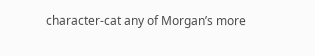character-cat any of Morgan’s more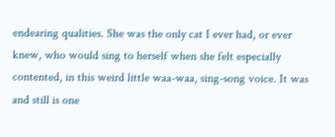endearing qualities. She was the only cat I ever had, or ever knew, who would sing to herself when she felt especially contented, in this weird little waa-waa, sing-song voice. It was and still is one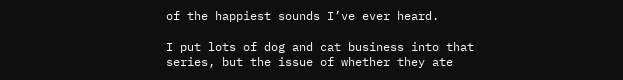of the happiest sounds I’ve ever heard.

I put lots of dog and cat business into that series, but the issue of whether they ate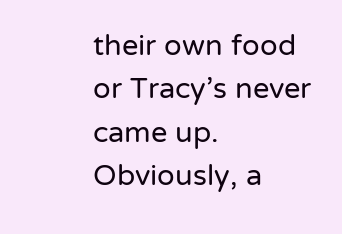their own food or Tracy’s never came up. Obviously, a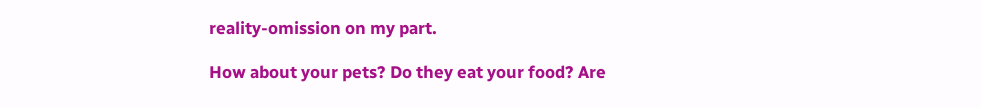reality-omission on my part.

How about your pets? Do they eat your food? Are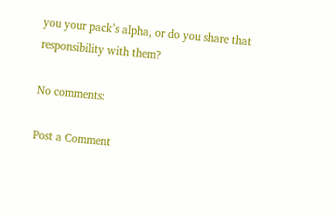you your pack’s alpha, or do you share that responsibility with them?

No comments:

Post a Comment